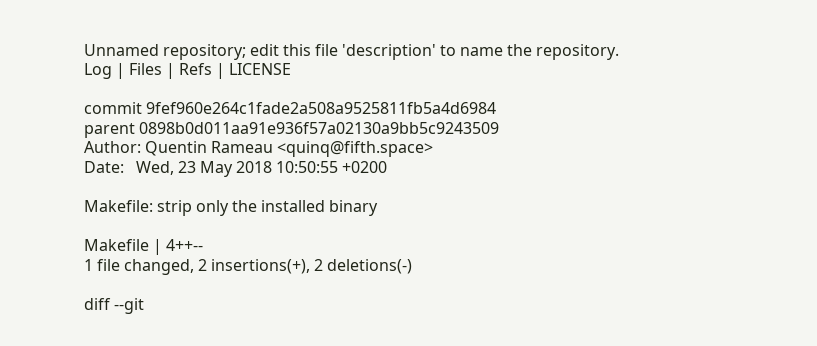Unnamed repository; edit this file 'description' to name the repository.
Log | Files | Refs | LICENSE

commit 9fef960e264c1fade2a508a9525811fb5a4d6984
parent 0898b0d011aa91e936f57a02130a9bb5c9243509
Author: Quentin Rameau <quinq@fifth.space>
Date:   Wed, 23 May 2018 10:50:55 +0200

Makefile: strip only the installed binary

Makefile | 4++--
1 file changed, 2 insertions(+), 2 deletions(-)

diff --git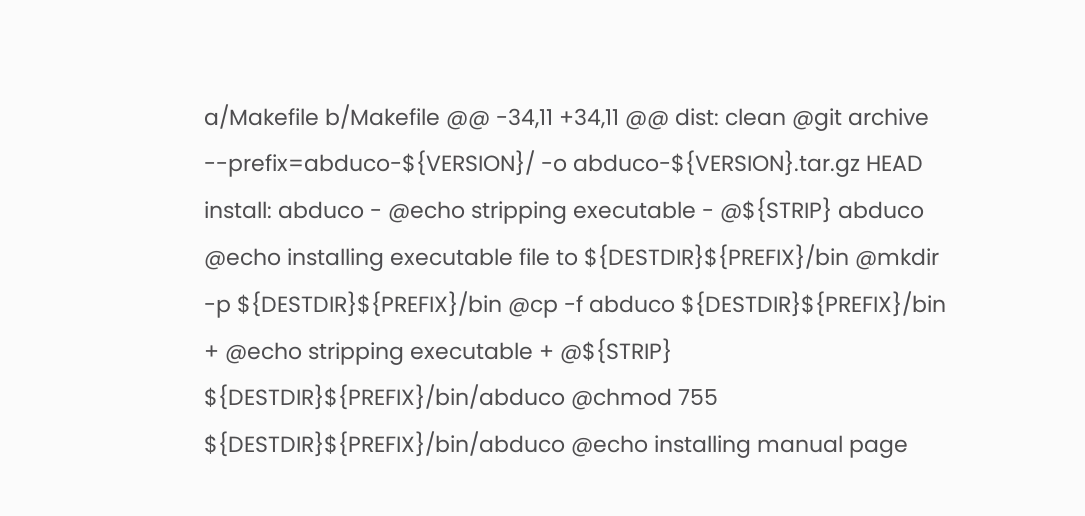a/Makefile b/Makefile @@ -34,11 +34,11 @@ dist: clean @git archive --prefix=abduco-${VERSION}/ -o abduco-${VERSION}.tar.gz HEAD install: abduco - @echo stripping executable - @${STRIP} abduco @echo installing executable file to ${DESTDIR}${PREFIX}/bin @mkdir -p ${DESTDIR}${PREFIX}/bin @cp -f abduco ${DESTDIR}${PREFIX}/bin + @echo stripping executable + @${STRIP} ${DESTDIR}${PREFIX}/bin/abduco @chmod 755 ${DESTDIR}${PREFIX}/bin/abduco @echo installing manual page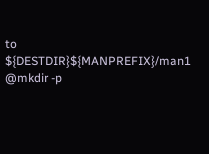to ${DESTDIR}${MANPREFIX}/man1 @mkdir -p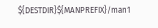${DESTDIR}${MANPREFIX}/man1